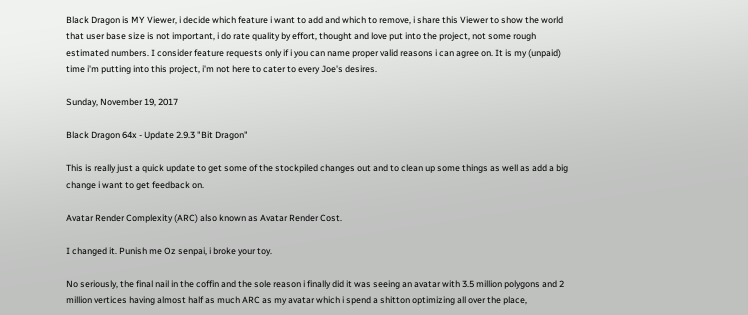Black Dragon is MY Viewer, i decide which feature i want to add and which to remove, i share this Viewer to show the world that user base size is not important, i do rate quality by effort, thought and love put into the project, not some rough estimated numbers. I consider feature requests only if i you can name proper valid reasons i can agree on. It is my (unpaid) time i'm putting into this project, i'm not here to cater to every Joe's desires.

Sunday, November 19, 2017

Black Dragon 64x - Update 2.9.3 "Bit Dragon"

This is really just a quick update to get some of the stockpiled changes out and to clean up some things as well as add a big change i want to get feedback on.

Avatar Render Complexity (ARC) also known as Avatar Render Cost.

I changed it. Punish me Oz senpai, i broke your toy.

No seriously, the final nail in the coffin and the sole reason i finally did it was seeing an avatar with 3.5 million polygons and 2 million vertices having almost half as much ARC as my avatar which i spend a shitton optimizing all over the place,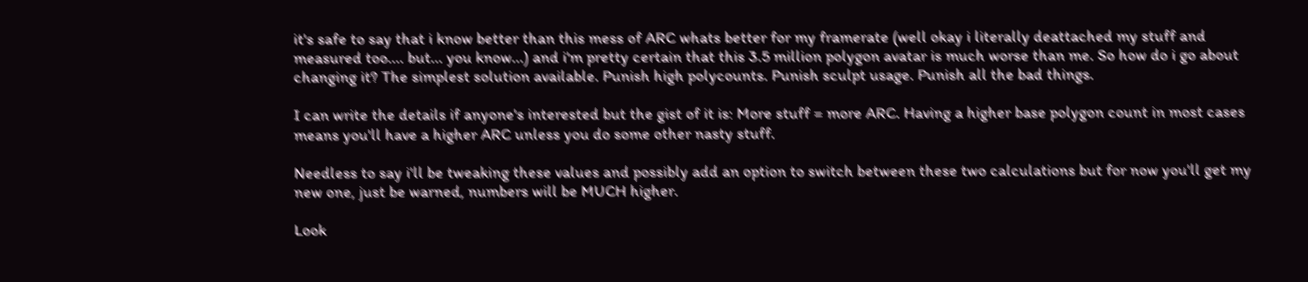it's safe to say that i know better than this mess of ARC whats better for my framerate (well okay i literally deattached my stuff and measured too.... but... you know...) and i'm pretty certain that this 3.5 million polygon avatar is much worse than me. So how do i go about changing it? The simplest solution available. Punish high polycounts. Punish sculpt usage. Punish all the bad things.

I can write the details if anyone's interested but the gist of it is: More stuff = more ARC. Having a higher base polygon count in most cases means you'll have a higher ARC unless you do some other nasty stuff.

Needless to say i'll be tweaking these values and possibly add an option to switch between these two calculations but for now you'll get my new one, just be warned, numbers will be MUCH higher.

Look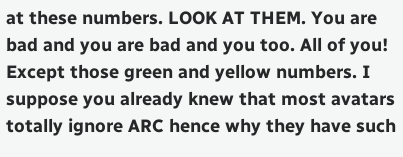at these numbers. LOOK AT THEM. You are bad and you are bad and you too. All of you! Except those green and yellow numbers. I suppose you already knew that most avatars totally ignore ARC hence why they have such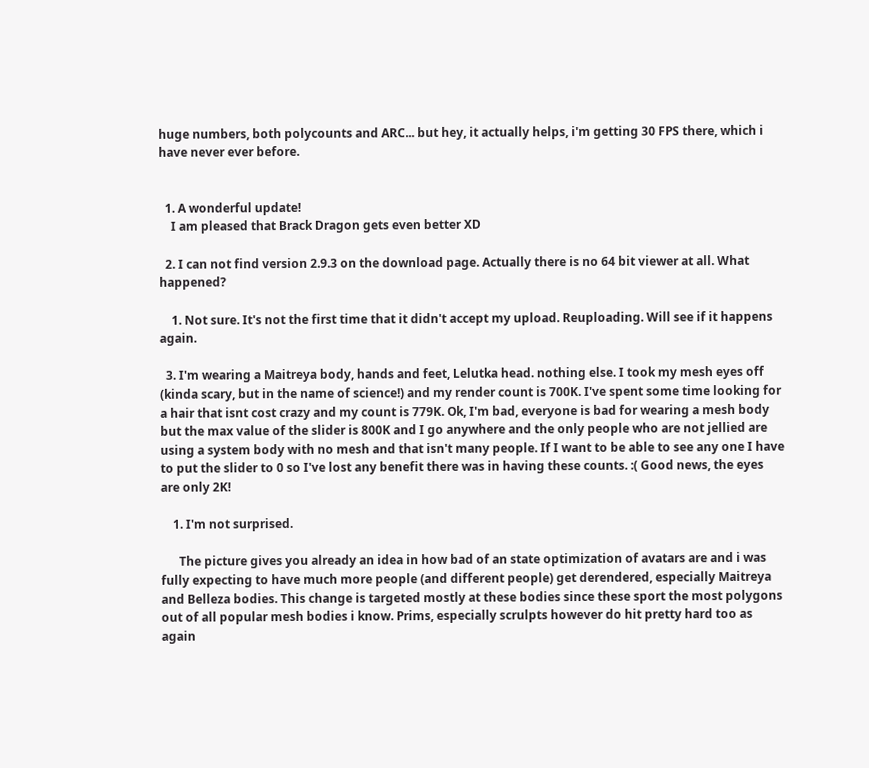huge numbers, both polycounts and ARC... but hey, it actually helps, i'm getting 30 FPS there, which i have never ever before.


  1. A wonderful update!
    I am pleased that Brack Dragon gets even better XD

  2. I can not find version 2.9.3 on the download page. Actually there is no 64 bit viewer at all. What happened?

    1. Not sure. It's not the first time that it didn't accept my upload. Reuploading. Will see if it happens again.

  3. I'm wearing a Maitreya body, hands and feet, Lelutka head. nothing else. I took my mesh eyes off (kinda scary, but in the name of science!) and my render count is 700K. I've spent some time looking for a hair that isnt cost crazy and my count is 779K. Ok, I'm bad, everyone is bad for wearing a mesh body but the max value of the slider is 800K and I go anywhere and the only people who are not jellied are using a system body with no mesh and that isn't many people. If I want to be able to see any one I have to put the slider to 0 so I've lost any benefit there was in having these counts. :( Good news, the eyes are only 2K!

    1. I'm not surprised.

      The picture gives you already an idea in how bad of an state optimization of avatars are and i was fully expecting to have much more people (and different people) get derendered, especially Maitreya and Belleza bodies. This change is targeted mostly at these bodies since these sport the most polygons out of all popular mesh bodies i know. Prims, especially scrulpts however do hit pretty hard too as again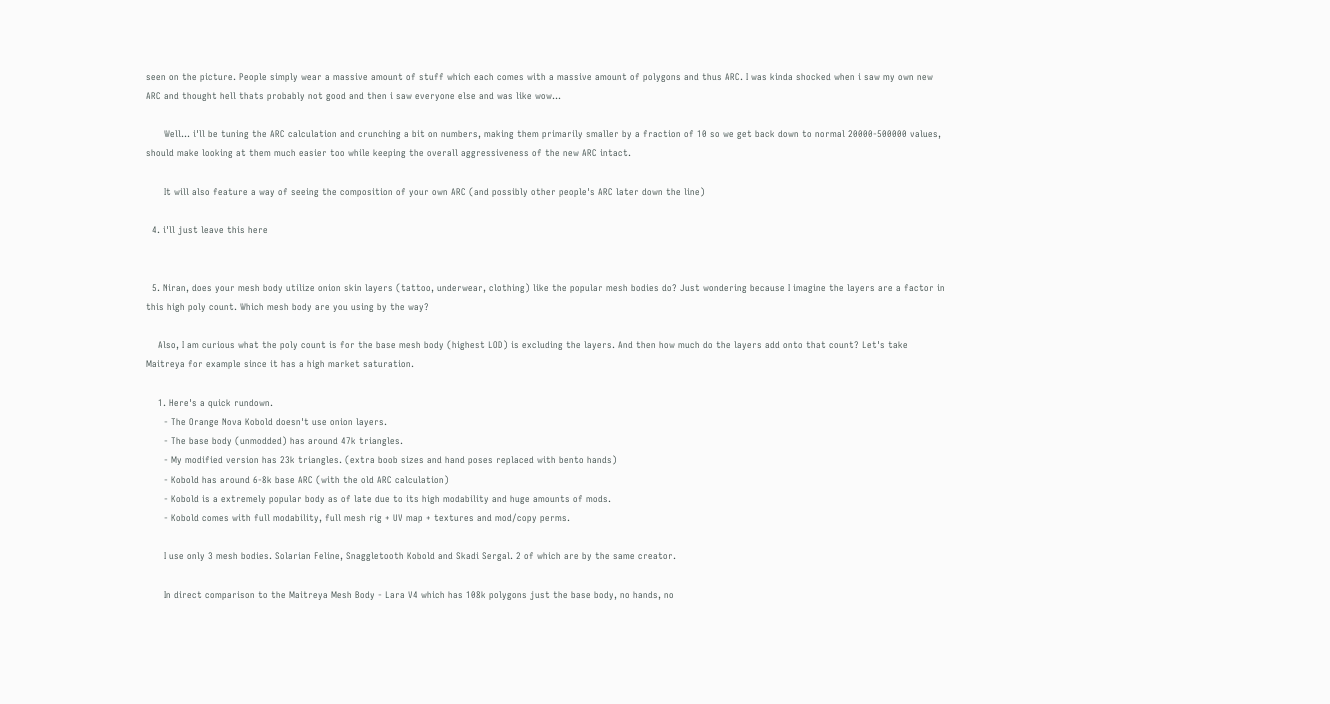seen on the picture. People simply wear a massive amount of stuff which each comes with a massive amount of polygons and thus ARC. I was kinda shocked when i saw my own new ARC and thought hell thats probably not good and then i saw everyone else and was like wow...

      Well... i'll be tuning the ARC calculation and crunching a bit on numbers, making them primarily smaller by a fraction of 10 so we get back down to normal 20000-500000 values, should make looking at them much easier too while keeping the overall aggressiveness of the new ARC intact.

      It will also feature a way of seeing the composition of your own ARC (and possibly other people's ARC later down the line)

  4. i'll just leave this here


  5. Niran, does your mesh body utilize onion skin layers (tattoo, underwear, clothing) like the popular mesh bodies do? Just wondering because I imagine the layers are a factor in this high poly count. Which mesh body are you using by the way?

    Also, I am curious what the poly count is for the base mesh body (highest LOD) is excluding the layers. And then how much do the layers add onto that count? Let's take Maitreya for example since it has a high market saturation.

    1. Here's a quick rundown.
      - The Orange Nova Kobold doesn't use onion layers.
      - The base body (unmodded) has around 47k triangles.
      - My modified version has 23k triangles. (extra boob sizes and hand poses replaced with bento hands)
      - Kobold has around 6-8k base ARC (with the old ARC calculation)
      - Kobold is a extremely popular body as of late due to its high modability and huge amounts of mods.
      - Kobold comes with full modability, full mesh rig + UV map + textures and mod/copy perms.

      I use only 3 mesh bodies. Solarian Feline, Snaggletooth Kobold and Skadi Sergal. 2 of which are by the same creator.

      In direct comparison to the Maitreya Mesh Body - Lara V4 which has 108k polygons just the base body, no hands, no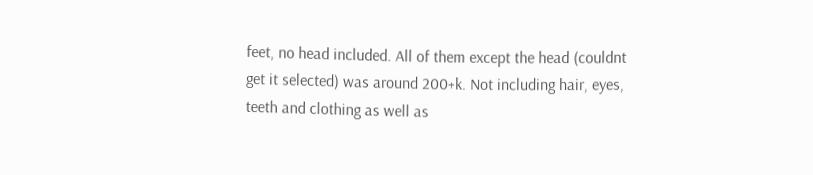feet, no head included. All of them except the head (couldnt get it selected) was around 200+k. Not including hair, eyes, teeth and clothing as well as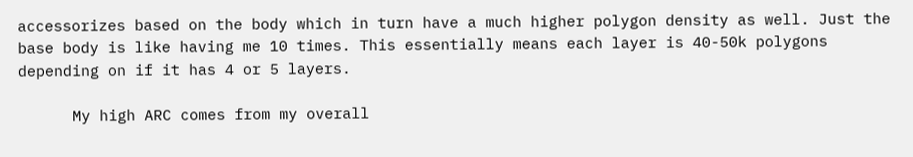accessorizes based on the body which in turn have a much higher polygon density as well. Just the base body is like having me 10 times. This essentially means each layer is 40-50k polygons depending on if it has 4 or 5 layers.

      My high ARC comes from my overall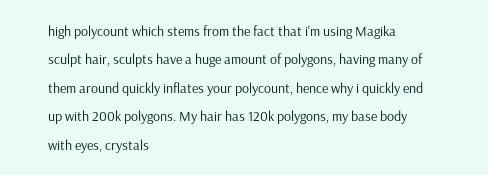high polycount which stems from the fact that i'm using Magika sculpt hair, sculpts have a huge amount of polygons, having many of them around quickly inflates your polycount, hence why i quickly end up with 200k polygons. My hair has 120k polygons, my base body with eyes, crystals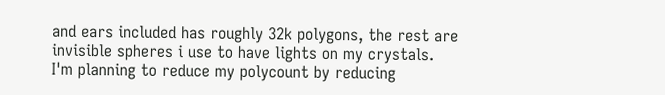and ears included has roughly 32k polygons, the rest are invisible spheres i use to have lights on my crystals. I'm planning to reduce my polycount by reducing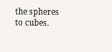the spheres to cubes.